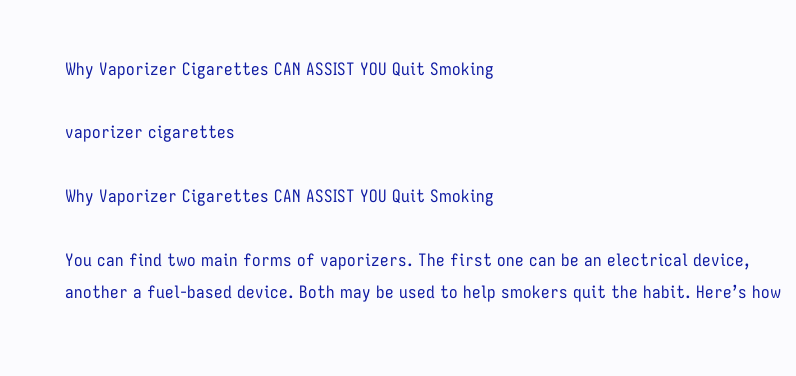Why Vaporizer Cigarettes CAN ASSIST YOU Quit Smoking

vaporizer cigarettes

Why Vaporizer Cigarettes CAN ASSIST YOU Quit Smoking

You can find two main forms of vaporizers. The first one can be an electrical device, another a fuel-based device. Both may be used to help smokers quit the habit. Here’s how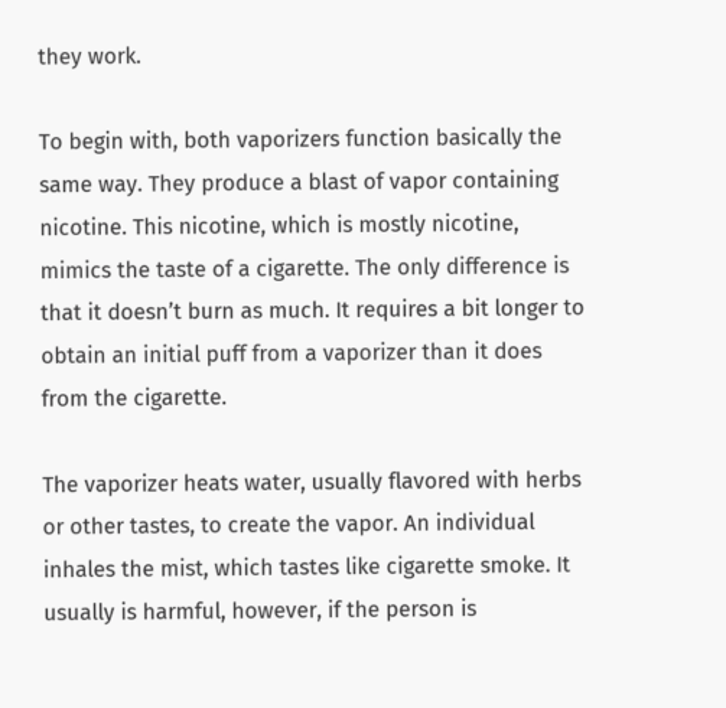they work.

To begin with, both vaporizers function basically the same way. They produce a blast of vapor containing nicotine. This nicotine, which is mostly nicotine, mimics the taste of a cigarette. The only difference is that it doesn’t burn as much. It requires a bit longer to obtain an initial puff from a vaporizer than it does from the cigarette.

The vaporizer heats water, usually flavored with herbs or other tastes, to create the vapor. An individual inhales the mist, which tastes like cigarette smoke. It usually is harmful, however, if the person is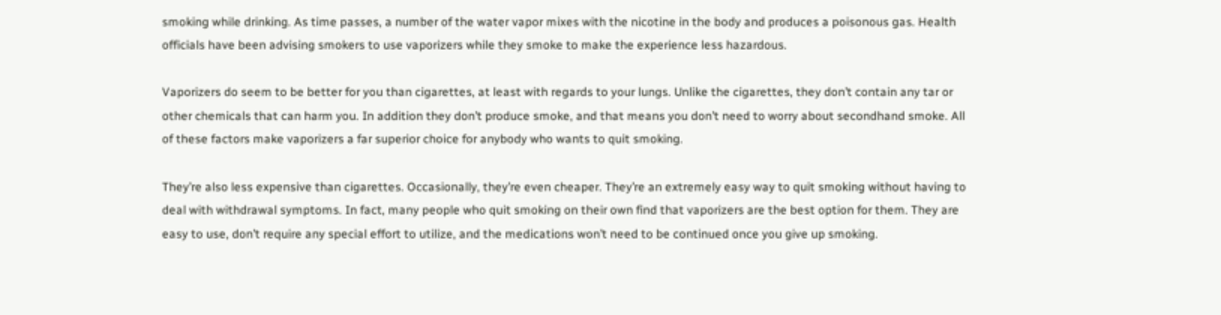smoking while drinking. As time passes, a number of the water vapor mixes with the nicotine in the body and produces a poisonous gas. Health officials have been advising smokers to use vaporizers while they smoke to make the experience less hazardous.

Vaporizers do seem to be better for you than cigarettes, at least with regards to your lungs. Unlike the cigarettes, they don’t contain any tar or other chemicals that can harm you. In addition they don’t produce smoke, and that means you don’t need to worry about secondhand smoke. All of these factors make vaporizers a far superior choice for anybody who wants to quit smoking.

They’re also less expensive than cigarettes. Occasionally, they’re even cheaper. They’re an extremely easy way to quit smoking without having to deal with withdrawal symptoms. In fact, many people who quit smoking on their own find that vaporizers are the best option for them. They are easy to use, don’t require any special effort to utilize, and the medications won’t need to be continued once you give up smoking.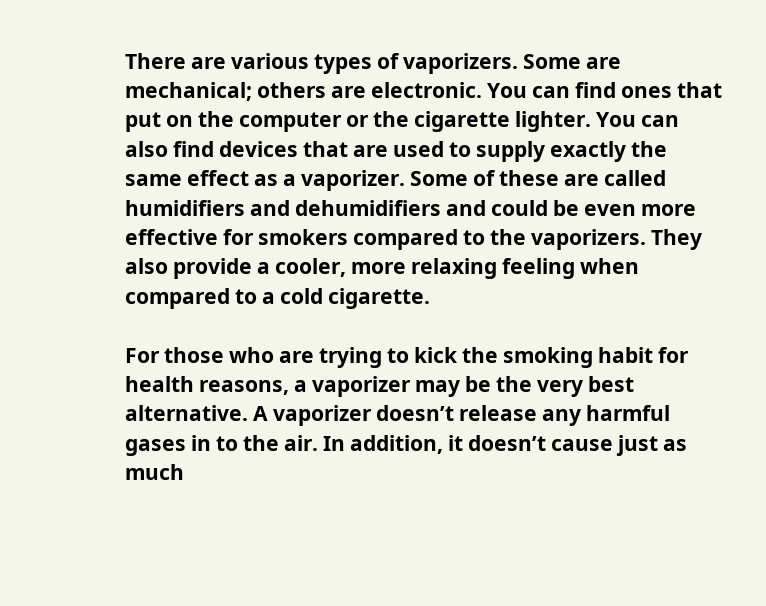There are various types of vaporizers. Some are mechanical; others are electronic. You can find ones that put on the computer or the cigarette lighter. You can also find devices that are used to supply exactly the same effect as a vaporizer. Some of these are called humidifiers and dehumidifiers and could be even more effective for smokers compared to the vaporizers. They also provide a cooler, more relaxing feeling when compared to a cold cigarette.

For those who are trying to kick the smoking habit for health reasons, a vaporizer may be the very best alternative. A vaporizer doesn’t release any harmful gases in to the air. In addition, it doesn’t cause just as much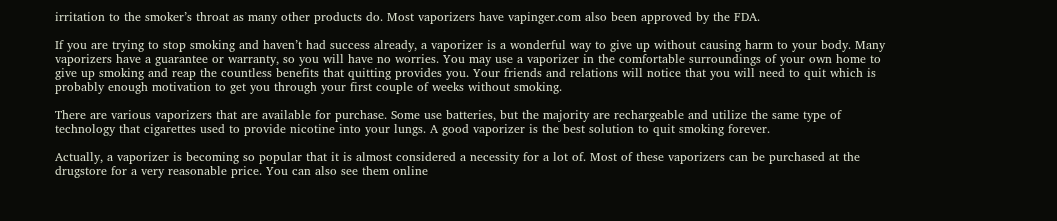irritation to the smoker’s throat as many other products do. Most vaporizers have vapinger.com also been approved by the FDA.

If you are trying to stop smoking and haven’t had success already, a vaporizer is a wonderful way to give up without causing harm to your body. Many vaporizers have a guarantee or warranty, so you will have no worries. You may use a vaporizer in the comfortable surroundings of your own home to give up smoking and reap the countless benefits that quitting provides you. Your friends and relations will notice that you will need to quit which is probably enough motivation to get you through your first couple of weeks without smoking.

There are various vaporizers that are available for purchase. Some use batteries, but the majority are rechargeable and utilize the same type of technology that cigarettes used to provide nicotine into your lungs. A good vaporizer is the best solution to quit smoking forever.

Actually, a vaporizer is becoming so popular that it is almost considered a necessity for a lot of. Most of these vaporizers can be purchased at the drugstore for a very reasonable price. You can also see them online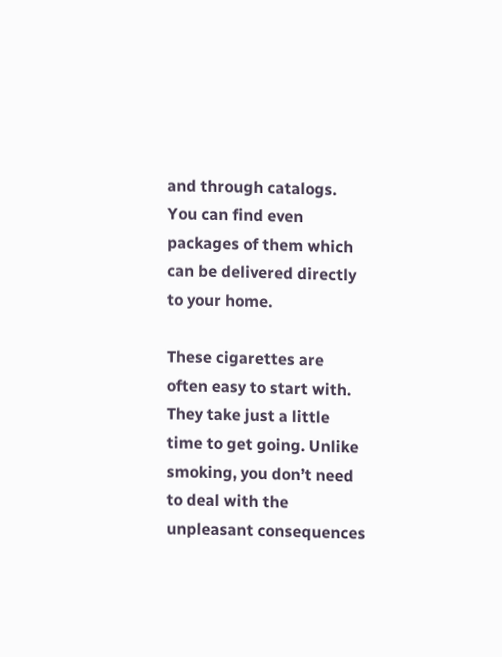and through catalogs. You can find even packages of them which can be delivered directly to your home.

These cigarettes are often easy to start with. They take just a little time to get going. Unlike smoking, you don’t need to deal with the unpleasant consequences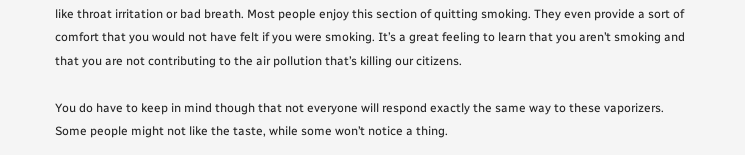like throat irritation or bad breath. Most people enjoy this section of quitting smoking. They even provide a sort of comfort that you would not have felt if you were smoking. It’s a great feeling to learn that you aren’t smoking and that you are not contributing to the air pollution that’s killing our citizens.

You do have to keep in mind though that not everyone will respond exactly the same way to these vaporizers. Some people might not like the taste, while some won’t notice a thing.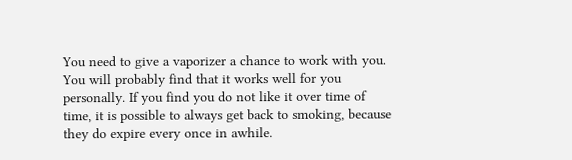You need to give a vaporizer a chance to work with you. You will probably find that it works well for you personally. If you find you do not like it over time of time, it is possible to always get back to smoking, because they do expire every once in awhile.